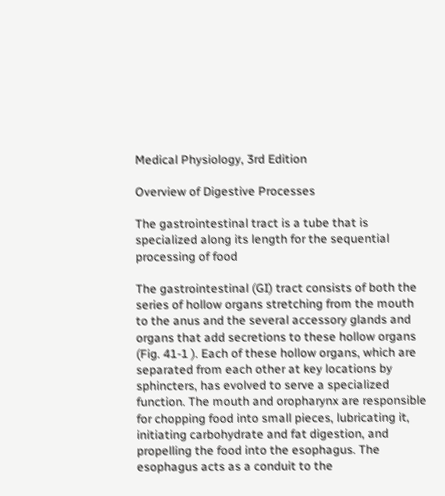Medical Physiology, 3rd Edition

Overview of Digestive Processes

The gastrointestinal tract is a tube that is specialized along its length for the sequential processing of food

The gastrointestinal (GI) tract consists of both the series of hollow organs stretching from the mouth to the anus and the several accessory glands and organs that add secretions to these hollow organs (Fig. 41-1 ). Each of these hollow organs, which are separated from each other at key locations by sphincters, has evolved to serve a specialized function. The mouth and oropharynx are responsible for chopping food into small pieces, lubricating it, initiating carbohydrate and fat digestion, and propelling the food into the esophagus. The esophagus acts as a conduit to the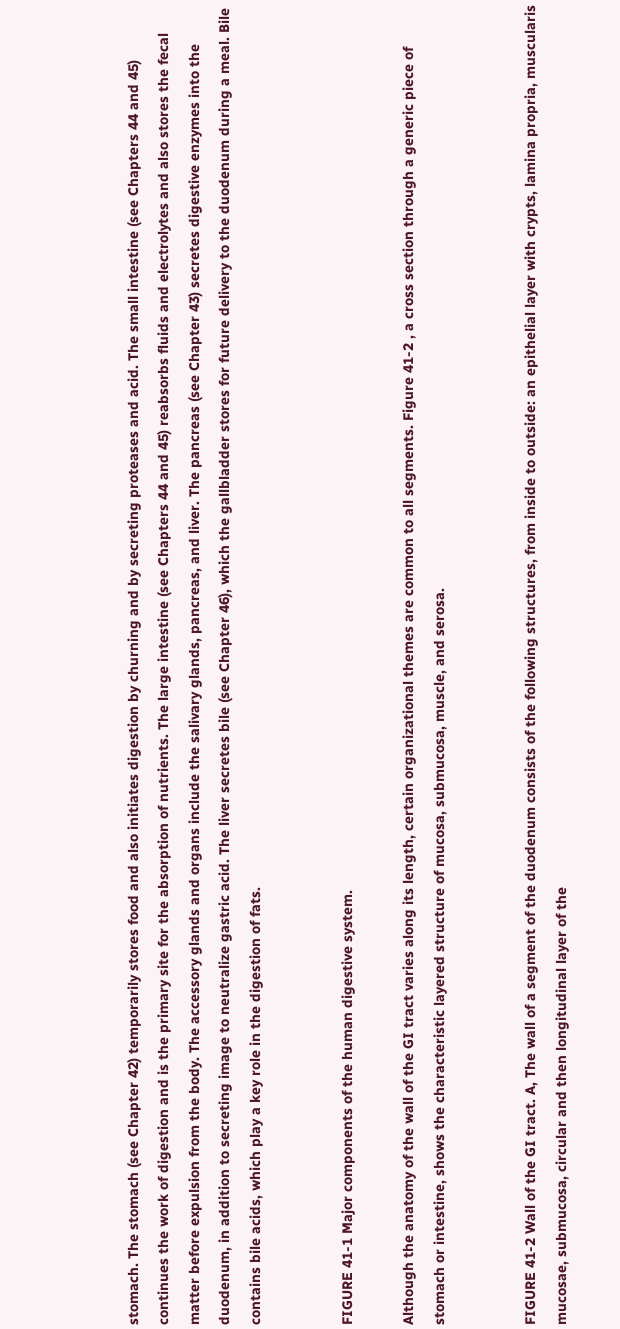stomach. The stomach (see Chapter 42) temporarily stores food and also initiates digestion by churning and by secreting proteases and acid. The small intestine (see Chapters 44 and 45) continues the work of digestion and is the primary site for the absorption of nutrients. The large intestine (see Chapters 44 and 45) reabsorbs fluids and electrolytes and also stores the fecal matter before expulsion from the body. The accessory glands and organs include the salivary glands, pancreas, and liver. The pancreas (see Chapter 43) secretes digestive enzymes into the duodenum, in addition to secreting image to neutralize gastric acid. The liver secretes bile (see Chapter 46), which the gallbladder stores for future delivery to the duodenum during a meal. Bile contains bile acids, which play a key role in the digestion of fats.


FIGURE 41-1 Major components of the human digestive system.

Although the anatomy of the wall of the GI tract varies along its length, certain organizational themes are common to all segments. Figure 41-2 , a cross section through a generic piece of stomach or intestine, shows the characteristic layered structure of mucosa, submucosa, muscle, and serosa.


FIGURE 41-2 Wall of the GI tract. A, The wall of a segment of the duodenum consists of the following structures, from inside to outside: an epithelial layer with crypts, lamina propria, muscularis mucosae, submucosa, circular and then longitudinal layer of the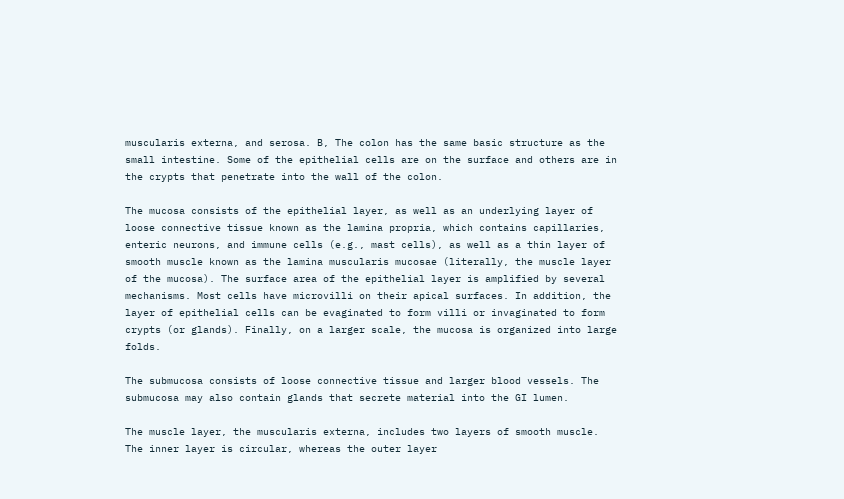muscularis externa, and serosa. B, The colon has the same basic structure as the small intestine. Some of the epithelial cells are on the surface and others are in the crypts that penetrate into the wall of the colon.

The mucosa consists of the epithelial layer, as well as an underlying layer of loose connective tissue known as the lamina propria, which contains capillaries, enteric neurons, and immune cells (e.g., mast cells), as well as a thin layer of smooth muscle known as the lamina muscularis mucosae (literally, the muscle layer of the mucosa). The surface area of the epithelial layer is amplified by several mechanisms. Most cells have microvilli on their apical surfaces. In addition, the layer of epithelial cells can be evaginated to form villi or invaginated to form crypts (or glands). Finally, on a larger scale, the mucosa is organized into large folds.

The submucosa consists of loose connective tissue and larger blood vessels. The submucosa may also contain glands that secrete material into the GI lumen.

The muscle layer, the muscularis externa, includes two layers of smooth muscle. The inner layer is circular, whereas the outer layer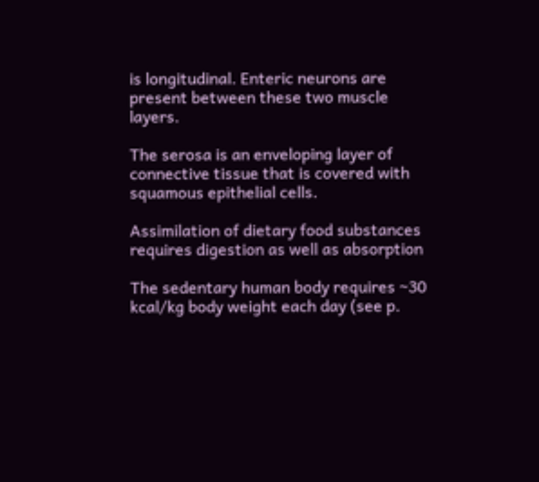is longitudinal. Enteric neurons are present between these two muscle layers.

The serosa is an enveloping layer of connective tissue that is covered with squamous epithelial cells.

Assimilation of dietary food substances requires digestion as well as absorption

The sedentary human body requires ~30 kcal/kg body weight each day (see p.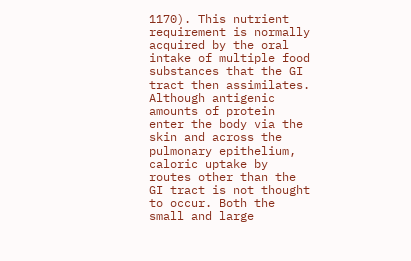1170). This nutrient requirement is normally acquired by the oral intake of multiple food substances that the GI tract then assimilates. Although antigenic amounts of protein enter the body via the skin and across the pulmonary epithelium, caloric uptake by routes other than the GI tract is not thought to occur. Both the small and large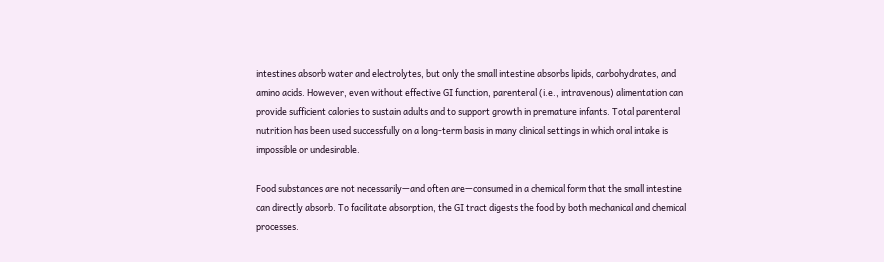intestines absorb water and electrolytes, but only the small intestine absorbs lipids, carbohydrates, and amino acids. However, even without effective GI function, parenteral (i.e., intravenous) alimentation can provide sufficient calories to sustain adults and to support growth in premature infants. Total parenteral nutrition has been used successfully on a long-term basis in many clinical settings in which oral intake is impossible or undesirable.

Food substances are not necessarily—and often are—consumed in a chemical form that the small intestine can directly absorb. To facilitate absorption, the GI tract digests the food by both mechanical and chemical processes.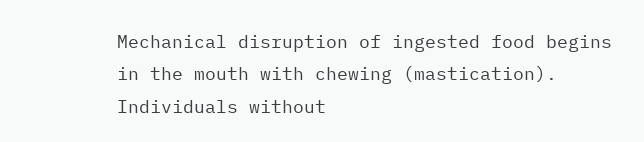Mechanical disruption of ingested food begins in the mouth with chewing (mastication). Individuals without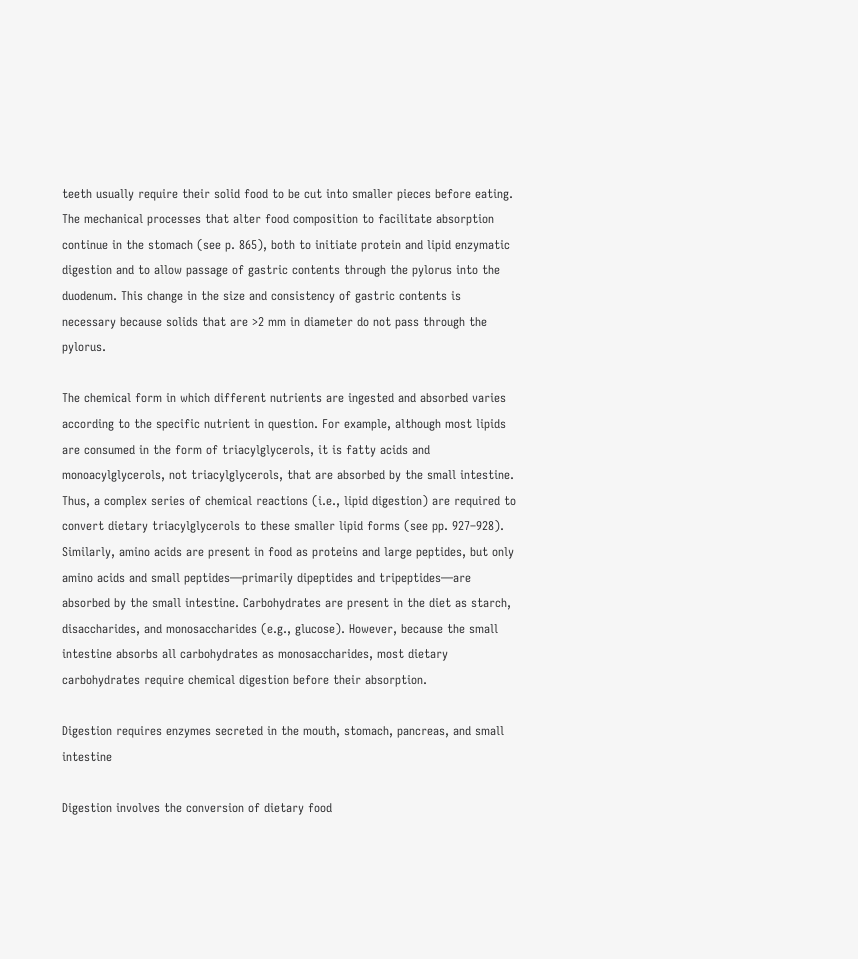teeth usually require their solid food to be cut into smaller pieces before eating. The mechanical processes that alter food composition to facilitate absorption continue in the stomach (see p. 865), both to initiate protein and lipid enzymatic digestion and to allow passage of gastric contents through the pylorus into the duodenum. This change in the size and consistency of gastric contents is necessary because solids that are >2 mm in diameter do not pass through the pylorus.

The chemical form in which different nutrients are ingested and absorbed varies according to the specific nutrient in question. For example, although most lipids are consumed in the form of triacylglycerols, it is fatty acids and monoacylglycerols, not triacylglycerols, that are absorbed by the small intestine. Thus, a complex series of chemical reactions (i.e., lipid digestion) are required to convert dietary triacylglycerols to these smaller lipid forms (see pp. 927–928). Similarly, amino acids are present in food as proteins and large peptides, but only amino acids and small peptides—primarily dipeptides and tripeptides—are absorbed by the small intestine. Carbohydrates are present in the diet as starch, disaccharides, and monosaccharides (e.g., glucose). However, because the small intestine absorbs all carbohydrates as monosaccharides, most dietary carbohydrates require chemical digestion before their absorption.

Digestion requires enzymes secreted in the mouth, stomach, pancreas, and small intestine

Digestion involves the conversion of dietary food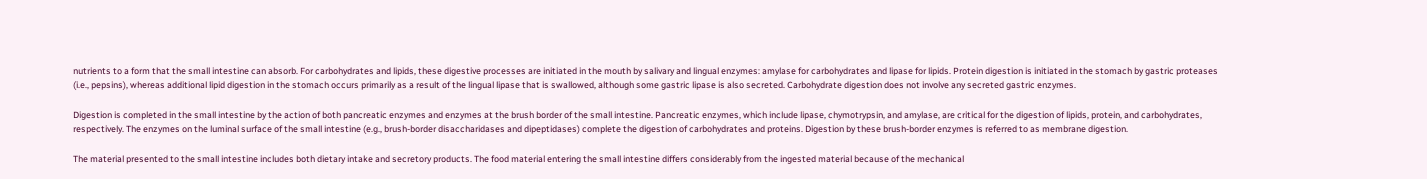nutrients to a form that the small intestine can absorb. For carbohydrates and lipids, these digestive processes are initiated in the mouth by salivary and lingual enzymes: amylase for carbohydrates and lipase for lipids. Protein digestion is initiated in the stomach by gastric proteases (i.e., pepsins), whereas additional lipid digestion in the stomach occurs primarily as a result of the lingual lipase that is swallowed, although some gastric lipase is also secreted. Carbohydrate digestion does not involve any secreted gastric enzymes.

Digestion is completed in the small intestine by the action of both pancreatic enzymes and enzymes at the brush border of the small intestine. Pancreatic enzymes, which include lipase, chymotrypsin, and amylase, are critical for the digestion of lipids, protein, and carbohydrates, respectively. The enzymes on the luminal surface of the small intestine (e.g., brush-border disaccharidases and dipeptidases) complete the digestion of carbohydrates and proteins. Digestion by these brush-border enzymes is referred to as membrane digestion.

The material presented to the small intestine includes both dietary intake and secretory products. The food material entering the small intestine differs considerably from the ingested material because of the mechanical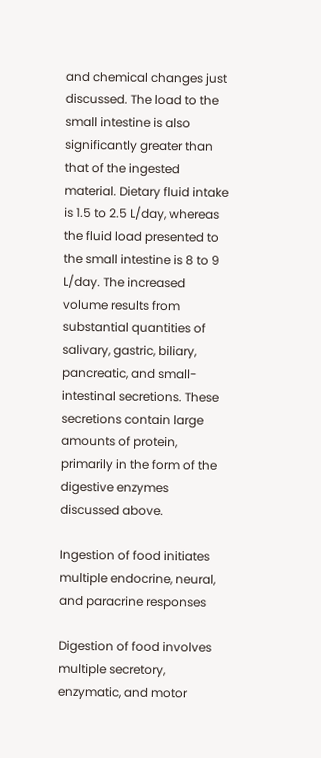and chemical changes just discussed. The load to the small intestine is also significantly greater than that of the ingested material. Dietary fluid intake is 1.5 to 2.5 L/day, whereas the fluid load presented to the small intestine is 8 to 9 L/day. The increased volume results from substantial quantities of salivary, gastric, biliary, pancreatic, and small-intestinal secretions. These secretions contain large amounts of protein, primarily in the form of the digestive enzymes discussed above.

Ingestion of food initiates multiple endocrine, neural, and paracrine responses

Digestion of food involves multiple secretory, enzymatic, and motor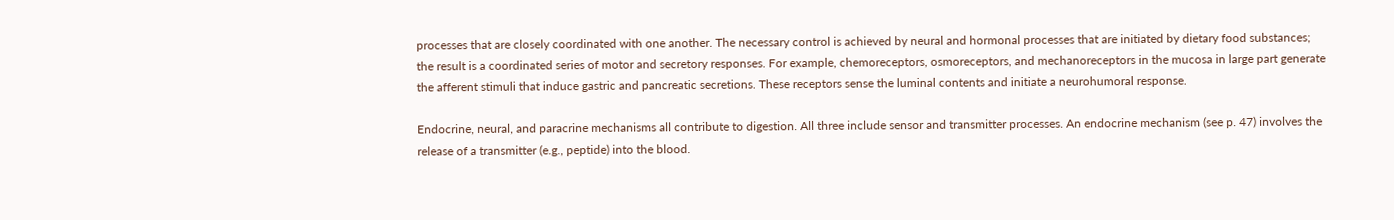processes that are closely coordinated with one another. The necessary control is achieved by neural and hormonal processes that are initiated by dietary food substances; the result is a coordinated series of motor and secretory responses. For example, chemoreceptors, osmoreceptors, and mechanoreceptors in the mucosa in large part generate the afferent stimuli that induce gastric and pancreatic secretions. These receptors sense the luminal contents and initiate a neurohumoral response.

Endocrine, neural, and paracrine mechanisms all contribute to digestion. All three include sensor and transmitter processes. An endocrine mechanism (see p. 47) involves the release of a transmitter (e.g., peptide) into the blood.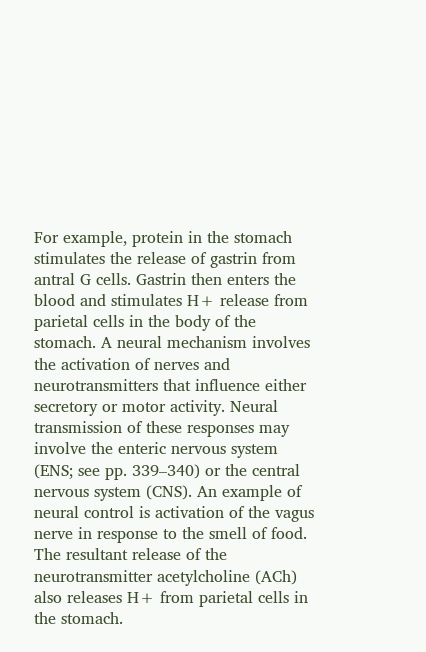For example, protein in the stomach stimulates the release of gastrin from antral G cells. Gastrin then enters the blood and stimulates H+ release from parietal cells in the body of the stomach. A neural mechanism involves the activation of nerves and neurotransmitters that influence either secretory or motor activity. Neural transmission of these responses may involve the enteric nervous system (ENS; see pp. 339–340) or the central nervous system (CNS). An example of neural control is activation of the vagus nerve in response to the smell of food. The resultant release of the neurotransmitter acetylcholine (ACh) also releases H+ from parietal cells in the stomach.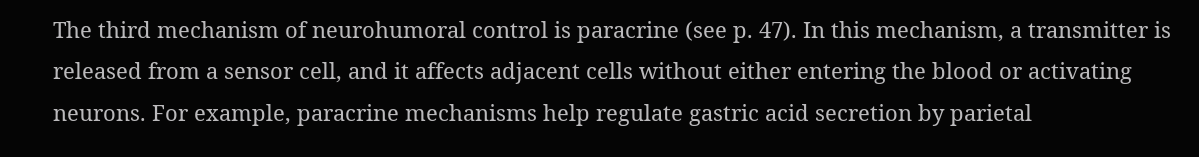The third mechanism of neurohumoral control is paracrine (see p. 47). In this mechanism, a transmitter is released from a sensor cell, and it affects adjacent cells without either entering the blood or activating neurons. For example, paracrine mechanisms help regulate gastric acid secretion by parietal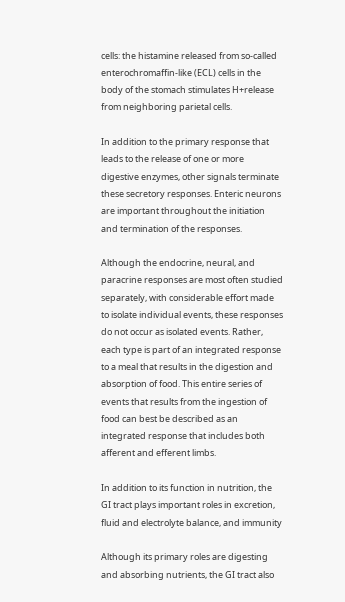cells: the histamine released from so-called enterochromaffin-like (ECL) cells in the body of the stomach stimulates H+release from neighboring parietal cells.

In addition to the primary response that leads to the release of one or more digestive enzymes, other signals terminate these secretory responses. Enteric neurons are important throughout the initiation and termination of the responses.

Although the endocrine, neural, and paracrine responses are most often studied separately, with considerable effort made to isolate individual events, these responses do not occur as isolated events. Rather, each type is part of an integrated response to a meal that results in the digestion and absorption of food. This entire series of events that results from the ingestion of food can best be described as an integrated response that includes both afferent and efferent limbs.

In addition to its function in nutrition, the GI tract plays important roles in excretion, fluid and electrolyte balance, and immunity

Although its primary roles are digesting and absorbing nutrients, the GI tract also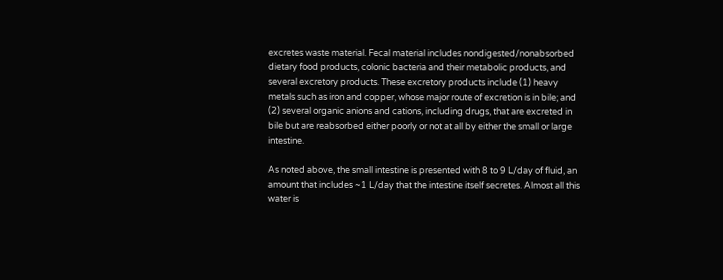excretes waste material. Fecal material includes nondigested/nonabsorbed dietary food products, colonic bacteria and their metabolic products, and several excretory products. These excretory products include (1) heavy metals such as iron and copper, whose major route of excretion is in bile; and (2) several organic anions and cations, including drugs, that are excreted in bile but are reabsorbed either poorly or not at all by either the small or large intestine.

As noted above, the small intestine is presented with 8 to 9 L/day of fluid, an amount that includes ~1 L/day that the intestine itself secretes. Almost all this water is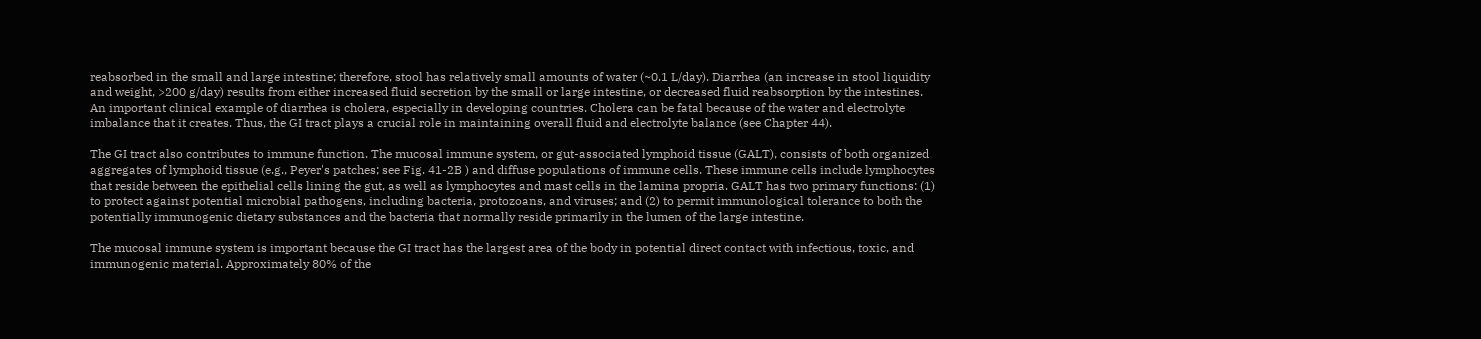reabsorbed in the small and large intestine; therefore, stool has relatively small amounts of water (~0.1 L/day). Diarrhea (an increase in stool liquidity and weight, >200 g/day) results from either increased fluid secretion by the small or large intestine, or decreased fluid reabsorption by the intestines. An important clinical example of diarrhea is cholera, especially in developing countries. Cholera can be fatal because of the water and electrolyte imbalance that it creates. Thus, the GI tract plays a crucial role in maintaining overall fluid and electrolyte balance (see Chapter 44).

The GI tract also contributes to immune function. The mucosal immune system, or gut-associated lymphoid tissue (GALT), consists of both organized aggregates of lymphoid tissue (e.g., Peyer's patches; see Fig. 41-2B ) and diffuse populations of immune cells. These immune cells include lymphocytes that reside between the epithelial cells lining the gut, as well as lymphocytes and mast cells in the lamina propria. GALT has two primary functions: (1) to protect against potential microbial pathogens, including bacteria, protozoans, and viruses; and (2) to permit immunological tolerance to both the potentially immunogenic dietary substances and the bacteria that normally reside primarily in the lumen of the large intestine.

The mucosal immune system is important because the GI tract has the largest area of the body in potential direct contact with infectious, toxic, and immunogenic material. Approximately 80% of the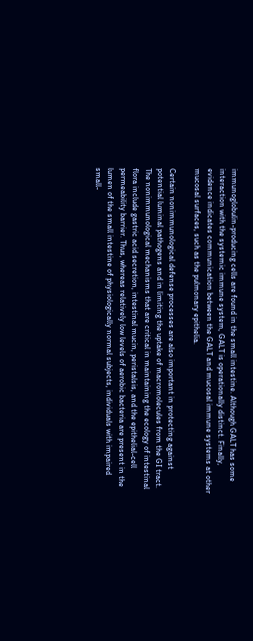immunoglobulin-producing cells are found in the small intestine. Although GALT has some interaction with the systemic immune system, GALT is operationally distinct. Finally, evidence indicates communication between the GALT and mucosal immune systems at other mucosal surfaces, such as the pulmonary epithelia.

Certain nonimmunological defense processes are also important in protecting against potential luminal pathogens and in limiting the uptake of macromolecules from the GI tract. The nonimmunological mechanisms that are critical in maintaining the ecology of intestinal flora include gastric acid secretion, intestinal mucin, peristalsis, and the epithelial-cell permeability barrier. Thus, whereas relatively low levels of aerobic bacteria are present in the lumen of the small intestine of physiologically normal subjects, individuals with impaired small-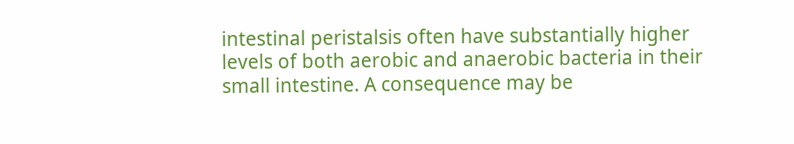intestinal peristalsis often have substantially higher levels of both aerobic and anaerobic bacteria in their small intestine. A consequence may be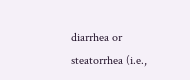diarrhea or steatorrhea (i.e.,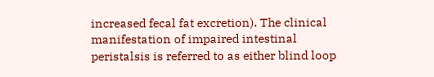increased fecal fat excretion). The clinical manifestation of impaired intestinal peristalsis is referred to as either blind loop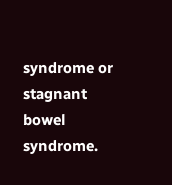syndrome or stagnant bowel syndrome.